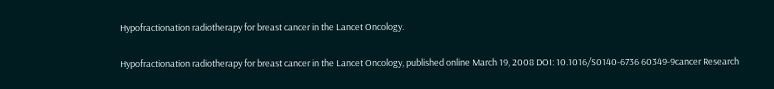Hypofractionation radiotherapy for breast cancer in the Lancet Oncology.

Hypofractionation radiotherapy for breast cancer in the Lancet Oncology, published online March 19, 2008 DOI: 10.1016/S0140-6736 60349-9cancer Research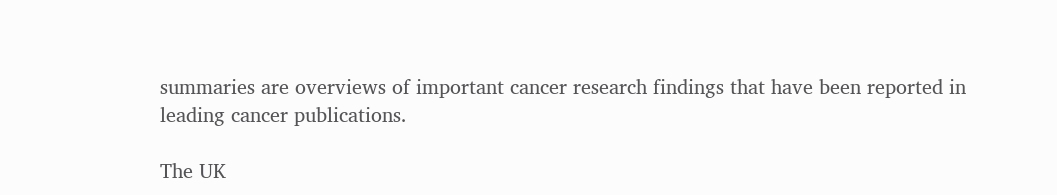summaries are overviews of important cancer research findings that have been reported in leading cancer publications.

The UK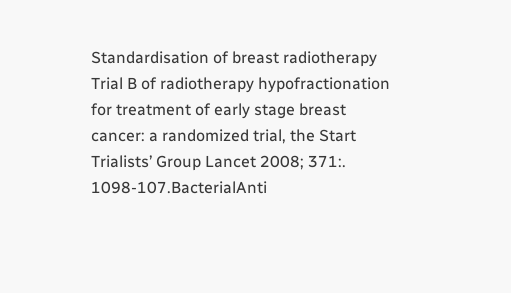Standardisation of breast radiotherapy Trial B of radiotherapy hypofractionation for treatment of early stage breast cancer: a randomized trial, the Start Trialists’ Group Lancet 2008; 371:. 1098-107.BacterialAnti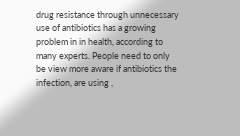drug resistance through unnecessary use of antibiotics has a growing problem in in health, according to many experts. People need to only be view more aware if antibiotics the infection, are using ,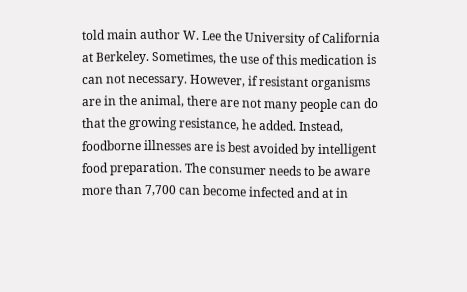told main author W. Lee the University of California at Berkeley. Sometimes, the use of this medication is can not necessary. However, if resistant organisms are in the animal, there are not many people can do that the growing resistance, he added. Instead, foodborne illnesses are is best avoided by intelligent food preparation. The consumer needs to be aware more than 7,700 can become infected and at in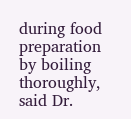during food preparation by boiling thoroughly, said Dr.